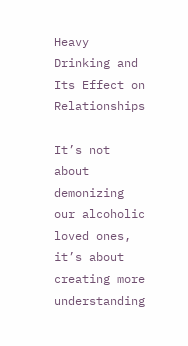Heavy Drinking and Its Effect on Relationships

It’s not about demonizing our alcoholic loved ones, it’s about creating more understanding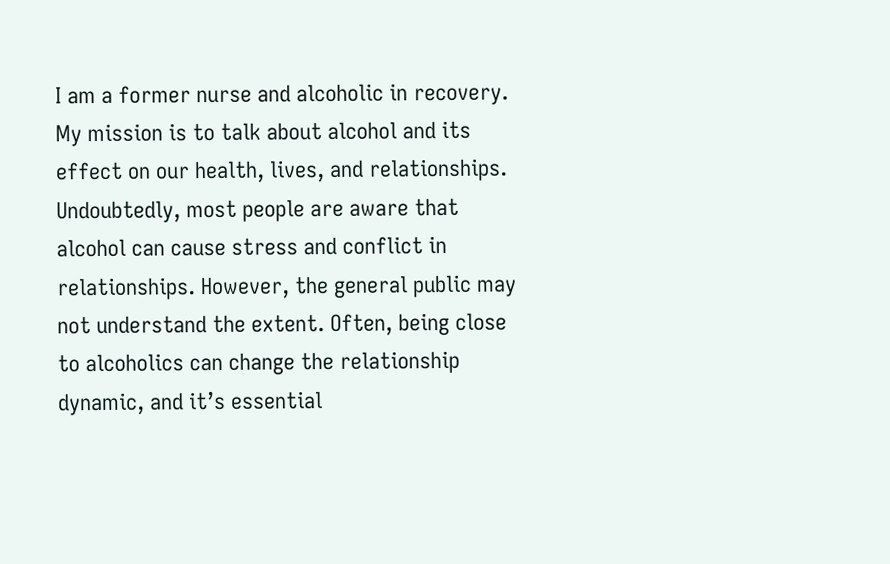I am a former nurse and alcoholic in recovery. My mission is to talk about alcohol and its effect on our health, lives, and relationships. Undoubtedly, most people are aware that alcohol can cause stress and conflict in relationships. However, the general public may not understand the extent. Often, being close to alcoholics can change the relationship dynamic, and it’s essential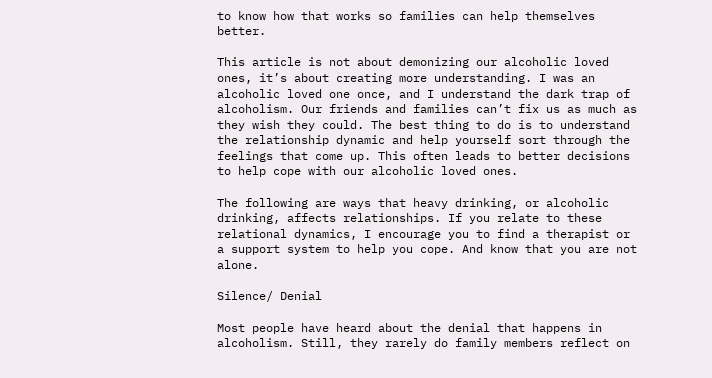to know how that works so families can help themselves better.

This article is not about demonizing our alcoholic loved ones, it’s about creating more understanding. I was an alcoholic loved one once, and I understand the dark trap of alcoholism. Our friends and families can’t fix us as much as they wish they could. The best thing to do is to understand the relationship dynamic and help yourself sort through the feelings that come up. This often leads to better decisions to help cope with our alcoholic loved ones.

The following are ways that heavy drinking, or alcoholic drinking, affects relationships. If you relate to these relational dynamics, I encourage you to find a therapist or a support system to help you cope. And know that you are not alone.

Silence/ Denial

Most people have heard about the denial that happens in alcoholism. Still, they rarely do family members reflect on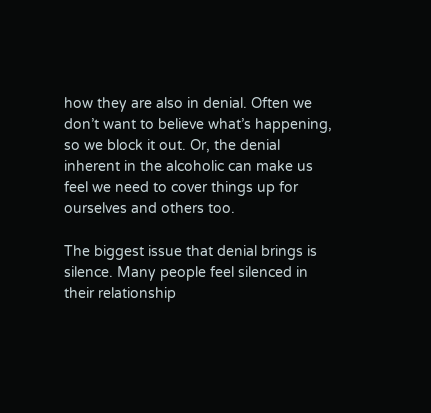how they are also in denial. Often we don’t want to believe what’s happening, so we block it out. Or, the denial inherent in the alcoholic can make us feel we need to cover things up for ourselves and others too.

The biggest issue that denial brings is silence. Many people feel silenced in their relationship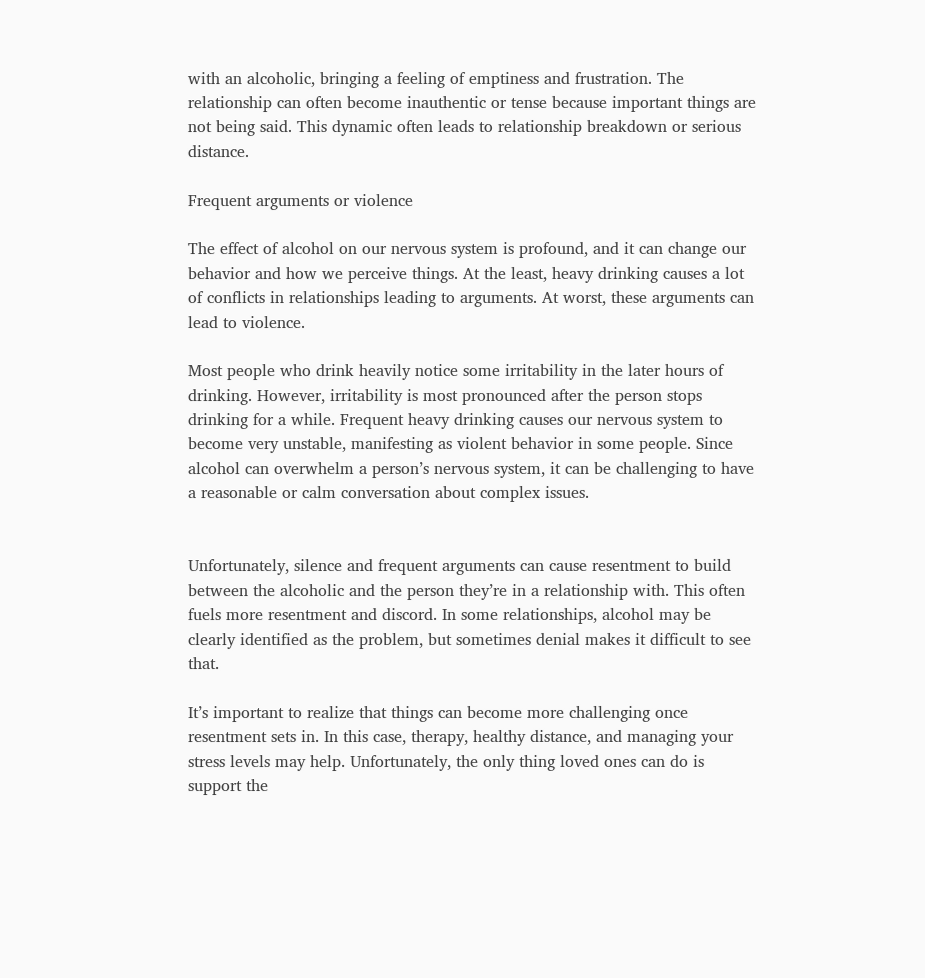with an alcoholic, bringing a feeling of emptiness and frustration. The relationship can often become inauthentic or tense because important things are not being said. This dynamic often leads to relationship breakdown or serious distance.

Frequent arguments or violence

The effect of alcohol on our nervous system is profound, and it can change our behavior and how we perceive things. At the least, heavy drinking causes a lot of conflicts in relationships leading to arguments. At worst, these arguments can lead to violence.

Most people who drink heavily notice some irritability in the later hours of drinking. However, irritability is most pronounced after the person stops drinking for a while. Frequent heavy drinking causes our nervous system to become very unstable, manifesting as violent behavior in some people. Since alcohol can overwhelm a person’s nervous system, it can be challenging to have a reasonable or calm conversation about complex issues.


Unfortunately, silence and frequent arguments can cause resentment to build between the alcoholic and the person they’re in a relationship with. This often fuels more resentment and discord. In some relationships, alcohol may be clearly identified as the problem, but sometimes denial makes it difficult to see that.

It’s important to realize that things can become more challenging once resentment sets in. In this case, therapy, healthy distance, and managing your stress levels may help. Unfortunately, the only thing loved ones can do is support the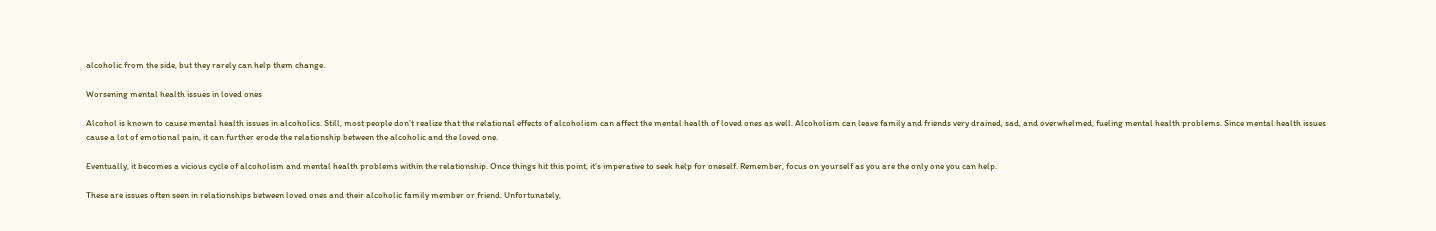alcoholic from the side, but they rarely can help them change.

Worsening mental health issues in loved ones

Alcohol is known to cause mental health issues in alcoholics. Still, most people don’t realize that the relational effects of alcoholism can affect the mental health of loved ones as well. Alcoholism can leave family and friends very drained, sad, and overwhelmed, fueling mental health problems. Since mental health issues cause a lot of emotional pain, it can further erode the relationship between the alcoholic and the loved one.

Eventually, it becomes a vicious cycle of alcoholism and mental health problems within the relationship. Once things hit this point, it’s imperative to seek help for oneself. Remember, focus on yourself as you are the only one you can help.

These are issues often seen in relationships between loved ones and their alcoholic family member or friend. Unfortunately,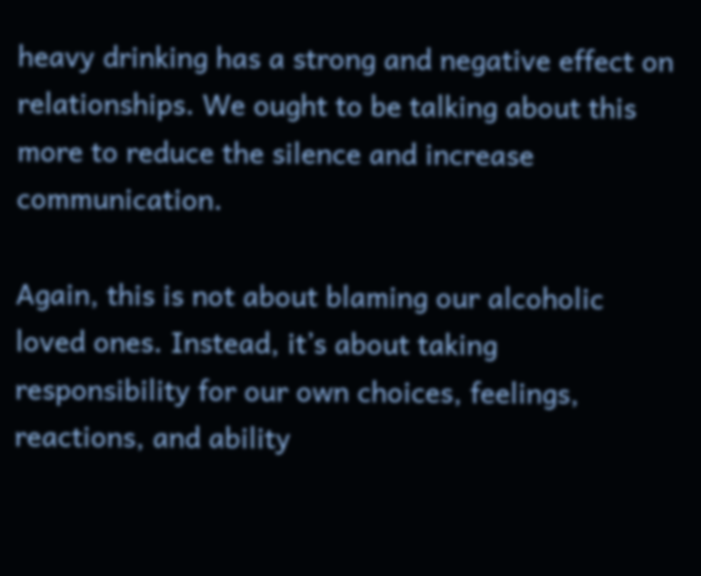heavy drinking has a strong and negative effect on relationships. We ought to be talking about this more to reduce the silence and increase communication.

Again, this is not about blaming our alcoholic loved ones. Instead, it’s about taking responsibility for our own choices, feelings, reactions, and ability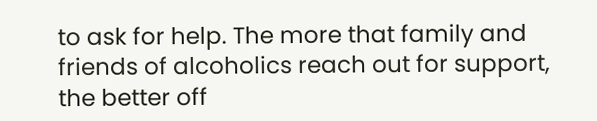to ask for help. The more that family and friends of alcoholics reach out for support, the better off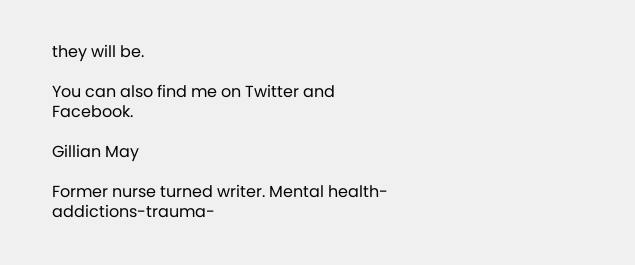they will be.

You can also find me on Twitter and Facebook.

Gillian May

Former nurse turned writer. Mental health-addictions-trauma-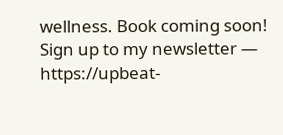wellness. Book coming soon! Sign up to my newsletter — https://upbeat-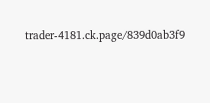trader-4181.ck.page/839d0ab3f9